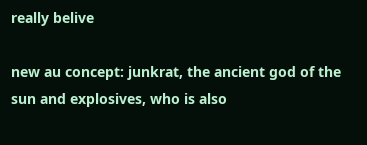really belive

new au concept: junkrat, the ancient god of the sun and explosives, who is also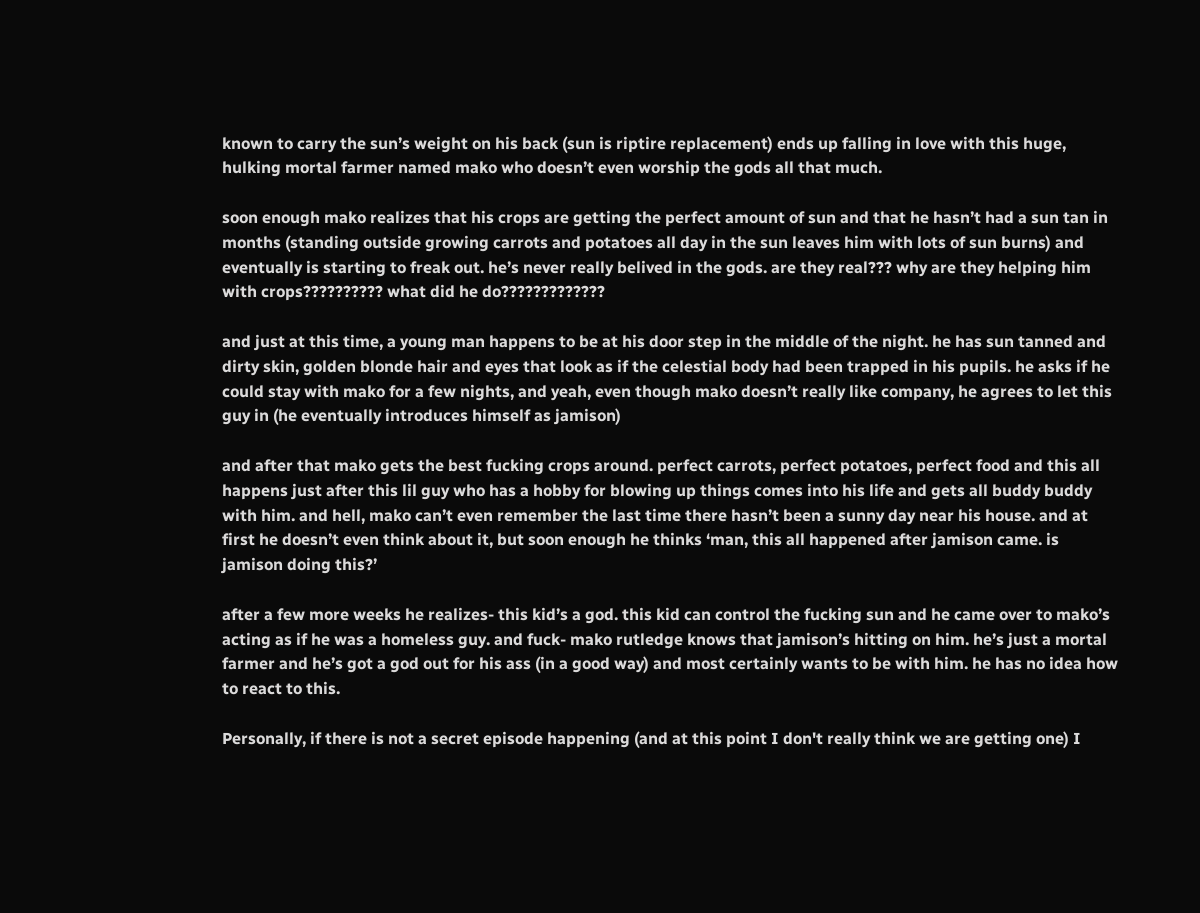known to carry the sun’s weight on his back (sun is riptire replacement) ends up falling in love with this huge, hulking mortal farmer named mako who doesn’t even worship the gods all that much.

soon enough mako realizes that his crops are getting the perfect amount of sun and that he hasn’t had a sun tan in months (standing outside growing carrots and potatoes all day in the sun leaves him with lots of sun burns) and eventually is starting to freak out. he’s never really belived in the gods. are they real??? why are they helping him with crops?????????? what did he do?????????????

and just at this time, a young man happens to be at his door step in the middle of the night. he has sun tanned and dirty skin, golden blonde hair and eyes that look as if the celestial body had been trapped in his pupils. he asks if he could stay with mako for a few nights, and yeah, even though mako doesn’t really like company, he agrees to let this guy in (he eventually introduces himself as jamison)

and after that mako gets the best fucking crops around. perfect carrots, perfect potatoes, perfect food and this all happens just after this lil guy who has a hobby for blowing up things comes into his life and gets all buddy buddy with him. and hell, mako can’t even remember the last time there hasn’t been a sunny day near his house. and at first he doesn’t even think about it, but soon enough he thinks ‘man, this all happened after jamison came. is jamison doing this?’

after a few more weeks he realizes- this kid’s a god. this kid can control the fucking sun and he came over to mako’s acting as if he was a homeless guy. and fuck- mako rutledge knows that jamison’s hitting on him. he’s just a mortal farmer and he’s got a god out for his ass (in a good way) and most certainly wants to be with him. he has no idea how to react to this.

Personally, if there is not a secret episode happening (and at this point I don't really think we are getting one) I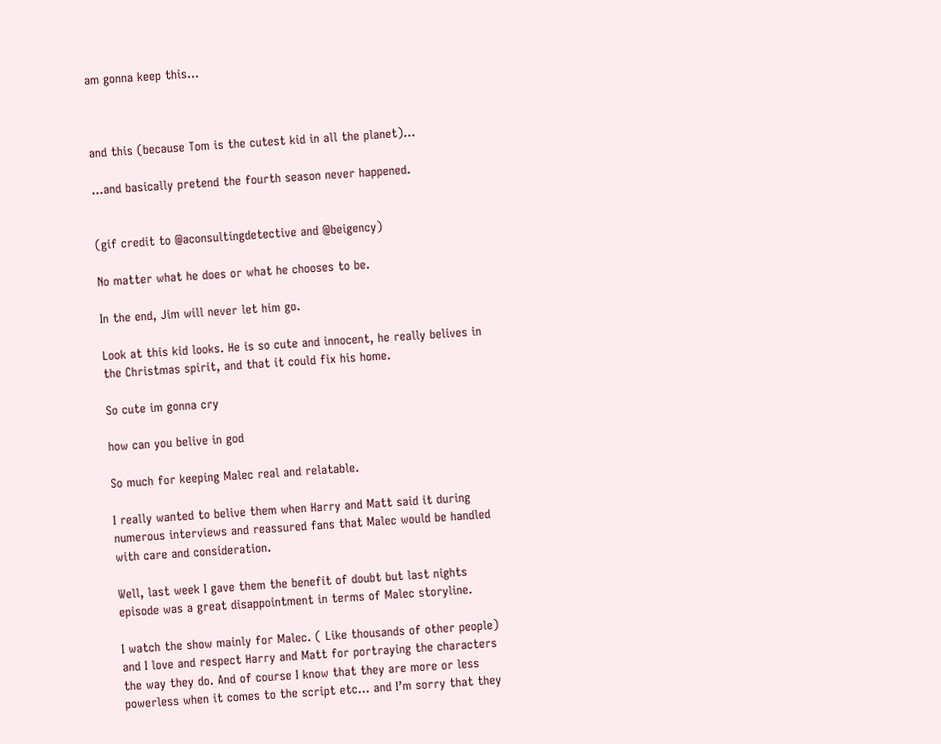am gonna keep this...



and this (because Tom is the cutest kid in all the planet)…

…and basically pretend the fourth season never happened.


(gif credit to @aconsultingdetective and @beigency)

No matter what he does or what he chooses to be.

In the end, Jim will never let him go.

Look at this kid looks. He is so cute and innocent, he really belives in the Christmas spirit, and that it could fix his home.

So cute im gonna cry

how can you belive in god

So much for keeping Malec real and relatable.

I really wanted to belive them when Harry and Matt said it during numerous interviews and reassured fans that Malec would be handled with care and consideration.

Well, last week I gave them the benefit of doubt but last nights episode was a great disappointment in terms of Malec storyline.

I watch the show mainly for Malec. ( Like thousands of other people) and I love and respect Harry and Matt for portraying the characters the way they do. And of course I know that they are more or less powerless when it comes to the script etc… and I’m sorry that they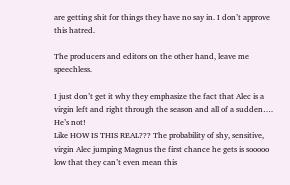are getting shit for things they have no say in. I don’t approve this hatred.

The producers and editors on the other hand, leave me speechless.

I just don’t get it why they emphasize the fact that Alec is a virgin left and right through the season and all of a sudden….
He’s not!
Like HOW IS THIS REAL??? The probability of shy, sensitive, virgin Alec jumping Magnus the first chance he gets is sooooo low that they can’t even mean this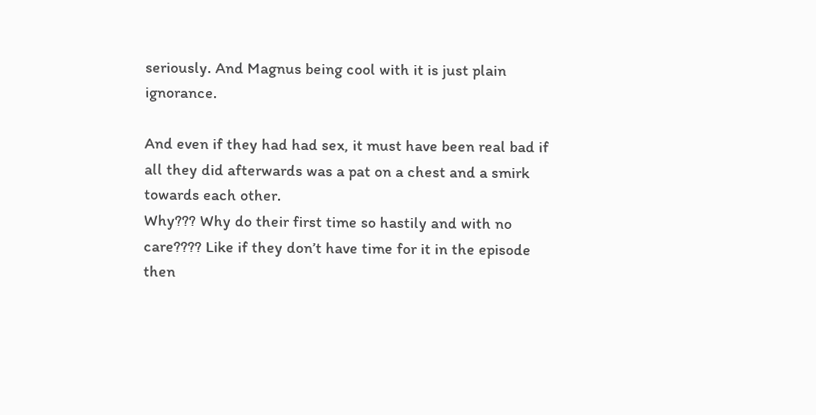seriously. And Magnus being cool with it is just plain ignorance.

And even if they had had sex, it must have been real bad if all they did afterwards was a pat on a chest and a smirk towards each other.
Why??? Why do their first time so hastily and with no care???? Like if they don’t have time for it in the episode then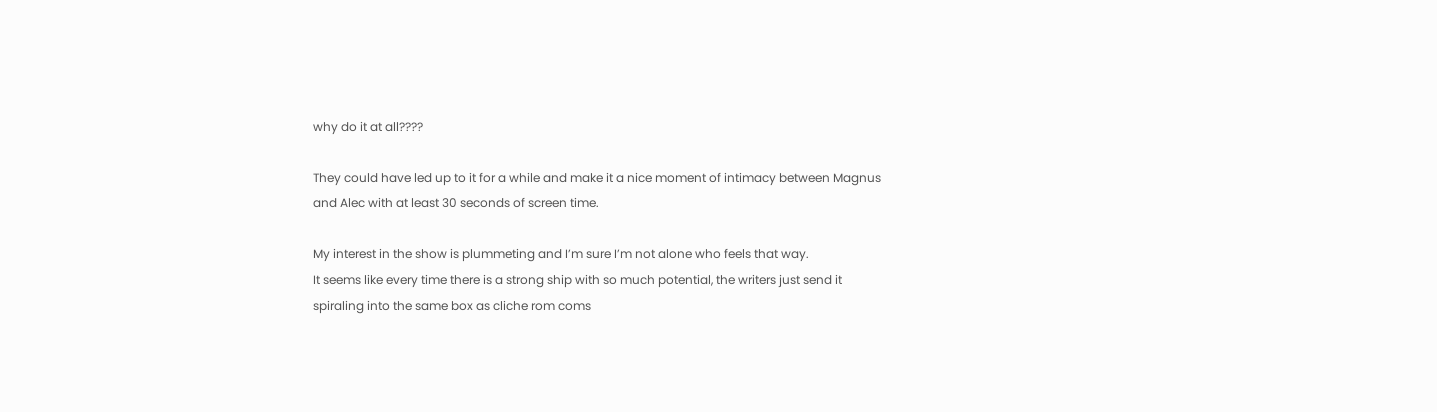why do it at all????

They could have led up to it for a while and make it a nice moment of intimacy between Magnus and Alec with at least 30 seconds of screen time.

My interest in the show is plummeting and I’m sure I’m not alone who feels that way.
It seems like every time there is a strong ship with so much potential, the writers just send it spiraling into the same box as cliche rom coms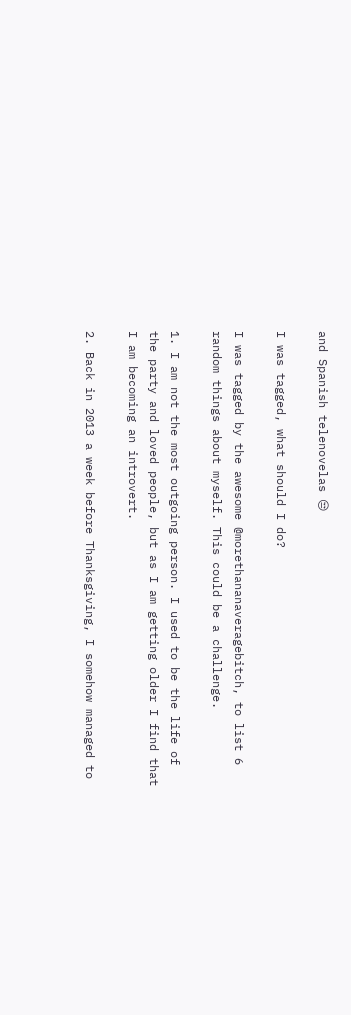and Spanish telenovelas 😒

I was tagged, what should I do?

I was tagged by the awesome @morethananaveragebitch, to list 6 random things about myself. This could be a challenge.

1. I am not the most outgoing person. I used to be the life of the party and loved people, but as I am getting older I find that I am becoming an introvert.

2. Back in 2013 a week before Thanksgiving, I somehow managed to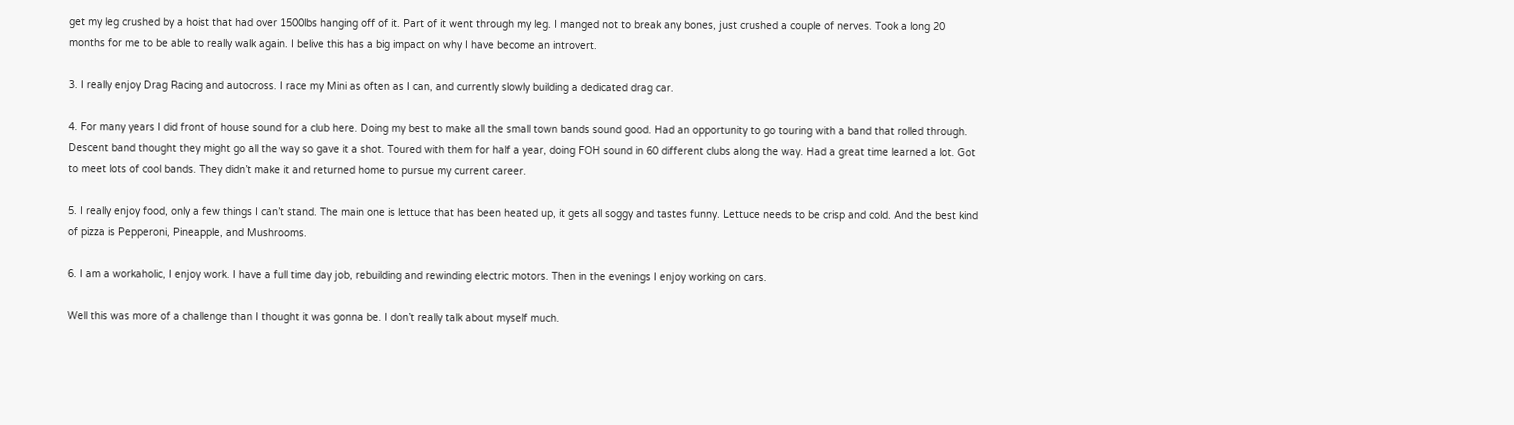get my leg crushed by a hoist that had over 1500lbs hanging off of it. Part of it went through my leg. I manged not to break any bones, just crushed a couple of nerves. Took a long 20 months for me to be able to really walk again. I belive this has a big impact on why I have become an introvert.

3. I really enjoy Drag Racing and autocross. I race my Mini as often as I can, and currently slowly building a dedicated drag car.

4. For many years I did front of house sound for a club here. Doing my best to make all the small town bands sound good. Had an opportunity to go touring with a band that rolled through. Descent band thought they might go all the way so gave it a shot. Toured with them for half a year, doing FOH sound in 60 different clubs along the way. Had a great time learned a lot. Got to meet lots of cool bands. They didn’t make it and returned home to pursue my current career.

5. I really enjoy food, only a few things I can’t stand. The main one is lettuce that has been heated up, it gets all soggy and tastes funny. Lettuce needs to be crisp and cold. And the best kind of pizza is Pepperoni, Pineapple, and Mushrooms.

6. I am a workaholic, I enjoy work. I have a full time day job, rebuilding and rewinding electric motors. Then in the evenings I enjoy working on cars.

Well this was more of a challenge than I thought it was gonna be. I don’t really talk about myself much.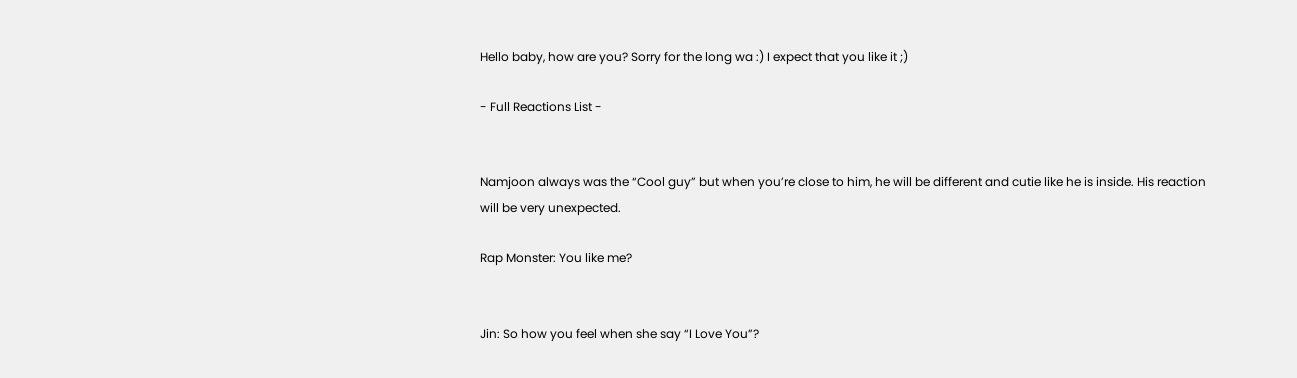Hello baby, how are you? Sorry for the long wa :) I expect that you like it ;)

- Full Reactions List -


Namjoon always was the “Cool guy” but when you’re close to him, he will be different and cutie like he is inside. His reaction will be very unexpected.

Rap Monster: You like me?


Jin: So how you feel when she say “I Love You”?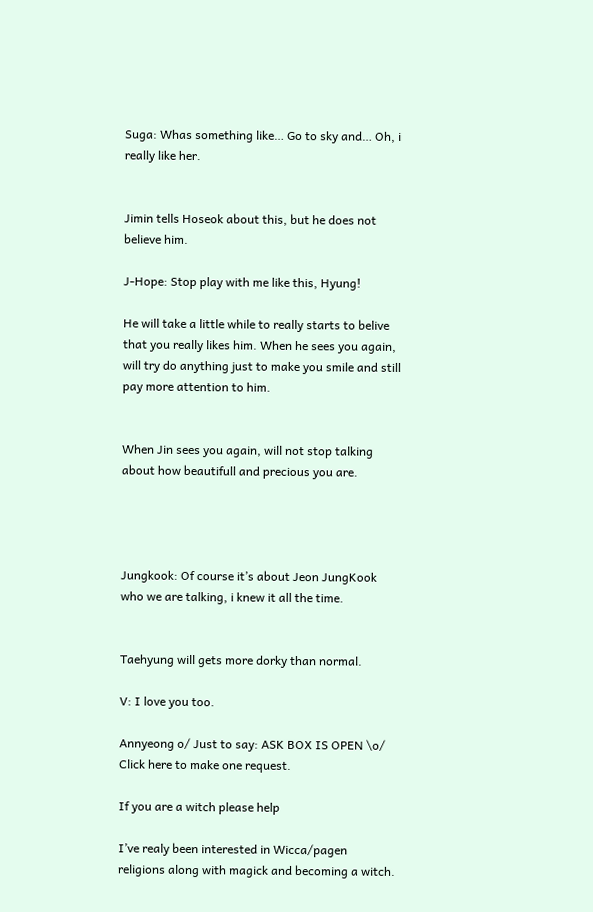Suga: Whas something like… Go to sky and… Oh, i really like her.


Jimin tells Hoseok about this, but he does not believe him.

J-Hope: Stop play with me like this, Hyung!

He will take a little while to really starts to belive that you really likes him. When he sees you again, will try do anything just to make you smile and still pay more attention to him.


When Jin sees you again, will not stop talking about how beautifull and precious you are.




Jungkook: Of course it’s about Jeon JungKook who we are talking, i knew it all the time.


Taehyung will gets more dorky than normal.

V: I love you too.

Annyeong o/ Just to say: ASK BOX IS OPEN \o/ Click here to make one request.

If you are a witch please help

I’ve realy been interested in Wicca/pagen religions along with magick and becoming a witch.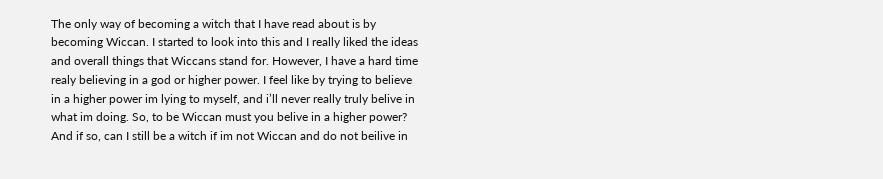The only way of becoming a witch that I have read about is by becoming Wiccan. I started to look into this and I really liked the ideas and overall things that Wiccans stand for. However, I have a hard time realy believing in a god or higher power. I feel like by trying to believe in a higher power im lying to myself, and i’ll never really truly belive in what im doing. So, to be Wiccan must you belive in a higher power? And if so, can I still be a witch if im not Wiccan and do not beilive in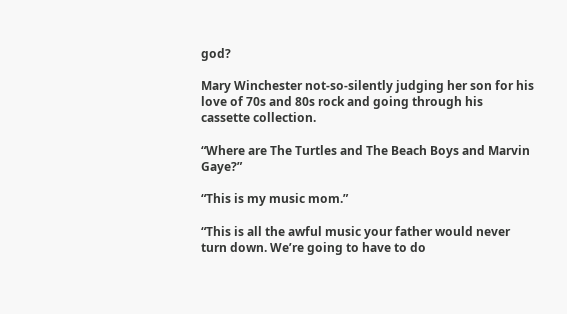god?

Mary Winchester not-so-silently judging her son for his love of 70s and 80s rock and going through his cassette collection.

“Where are The Turtles and The Beach Boys and Marvin Gaye?”

“This is my music mom.”

“This is all the awful music your father would never turn down. We’re going to have to do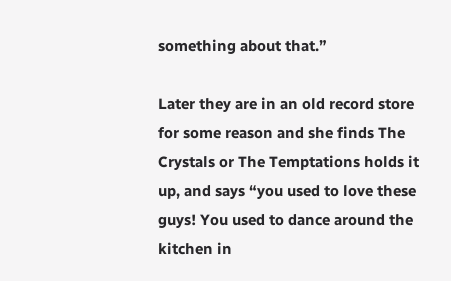something about that.”

Later they are in an old record store for some reason and she finds The Crystals or The Temptations holds it up, and says “you used to love these guys! You used to dance around the kitchen in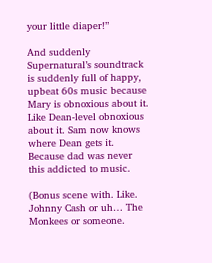your little diaper!”

And suddenly Supernatural’s soundtrack is suddenly full of happy, upbeat 60s music because Mary is obnoxious about it. Like Dean-level obnoxious about it. Sam now knows where Dean gets it. Because dad was never this addicted to music.

(Bonus scene with. Like. Johnny Cash or uh… The Monkees or someone.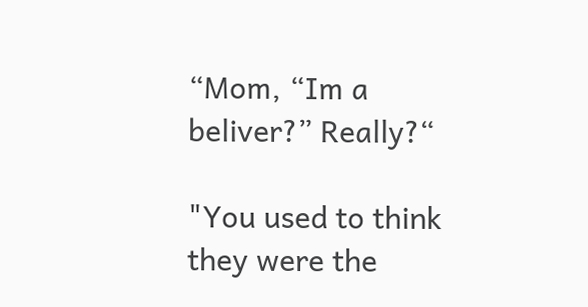“Mom, “Im a beliver?” Really?“

"You used to think they were the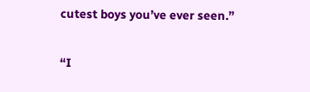cutest boys you’ve ever seen.”


“I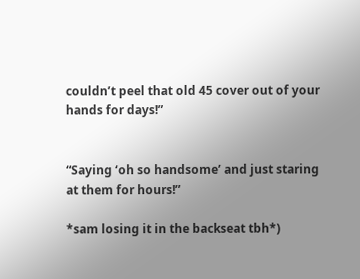couldn’t peel that old 45 cover out of your hands for days!”


“Saying ‘oh so handsome’ and just staring at them for hours!”

*sam losing it in the backseat tbh*)